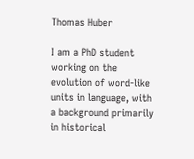Thomas Huber

I am a PhD student working on the evolution of word-like units in language, with a background primarily in historical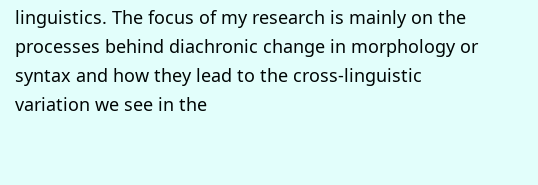linguistics. The focus of my research is mainly on the processes behind diachronic change in morphology or syntax and how they lead to the cross-linguistic variation we see in the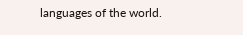languages of the world.